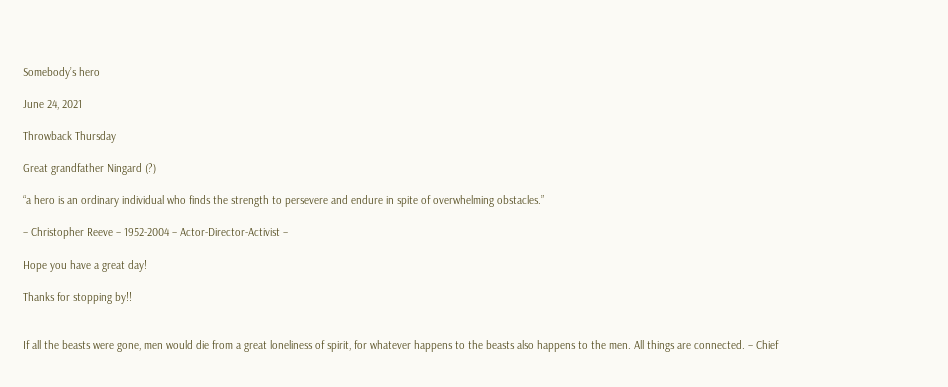Somebody’s hero

June 24, 2021

Throwback Thursday

Great grandfather Ningard (?)

“a hero is an ordinary individual who finds the strength to persevere and endure in spite of overwhelming obstacles.”

– Christopher Reeve – 1952-2004 – Actor-Director-Activist –

Hope you have a great day!

Thanks for stopping by!!


If all the beasts were gone, men would die from a great loneliness of spirit, for whatever happens to the beasts also happens to the men. All things are connected. – Chief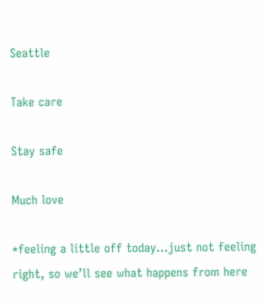Seattle

Take care

Stay safe

Much love

*feeling a little off today…just not feeling right, so we’ll see what happens from here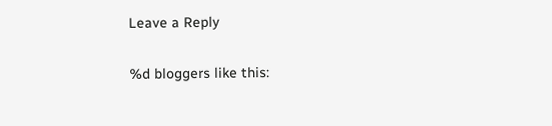Leave a Reply

%d bloggers like this: